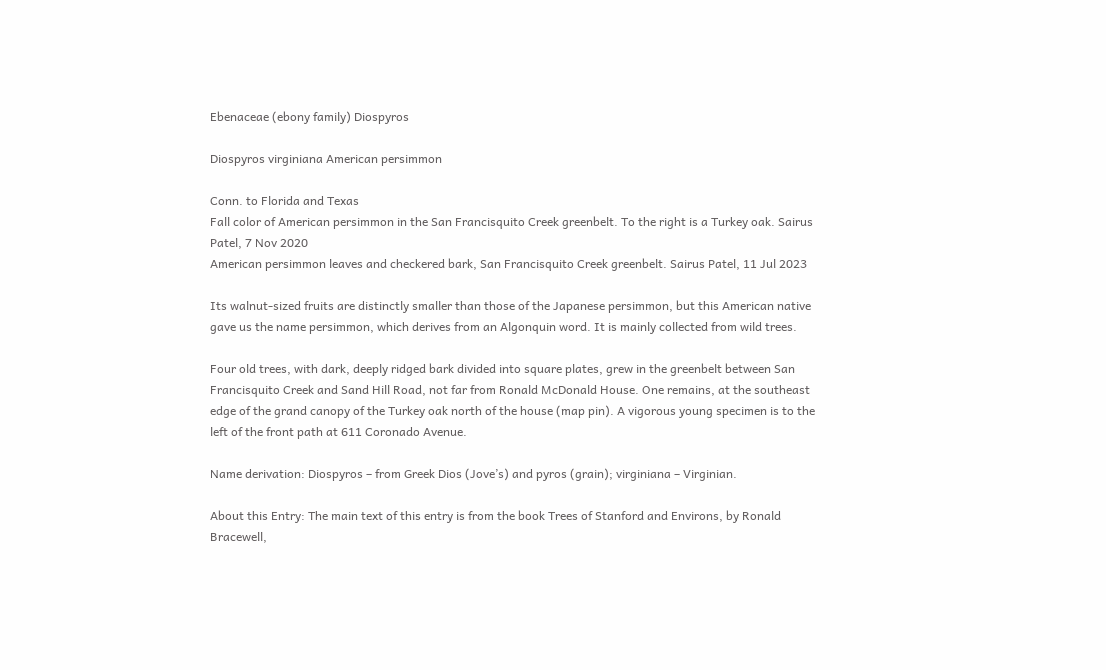Ebenaceae (ebony family) Diospyros

Diospyros virginiana American persimmon

Conn. to Florida and Texas
Fall color of American persimmon in the San Francisquito Creek greenbelt. To the right is a Turkey oak. Sairus Patel, 7 Nov 2020
American persimmon leaves and checkered bark, San Francisquito Creek greenbelt. Sairus Patel, 11 Jul 2023

Its walnut-sized fruits are distinctly smaller than those of the Japanese persimmon, but this American native gave us the name persimmon, which derives from an Algonquin word. It is mainly collected from wild trees.

Four old trees, with dark, deeply ridged bark divided into square plates, grew in the greenbelt between San Francisquito Creek and Sand Hill Road, not far from Ronald McDonald House. One remains, at the southeast edge of the grand canopy of the Turkey oak north of the house (map pin). A vigorous young specimen is to the left of the front path at 611 Coronado Avenue.

Name derivation: Diospyros – from Greek Dios (Jove’s) and pyros (grain); virginiana – Virginian.

About this Entry: The main text of this entry is from the book Trees of Stanford and Environs, by Ronald Bracewell,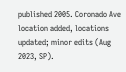published 2005. Coronado Ave location added, locations updated; minor edits (Aug 2023, SP).